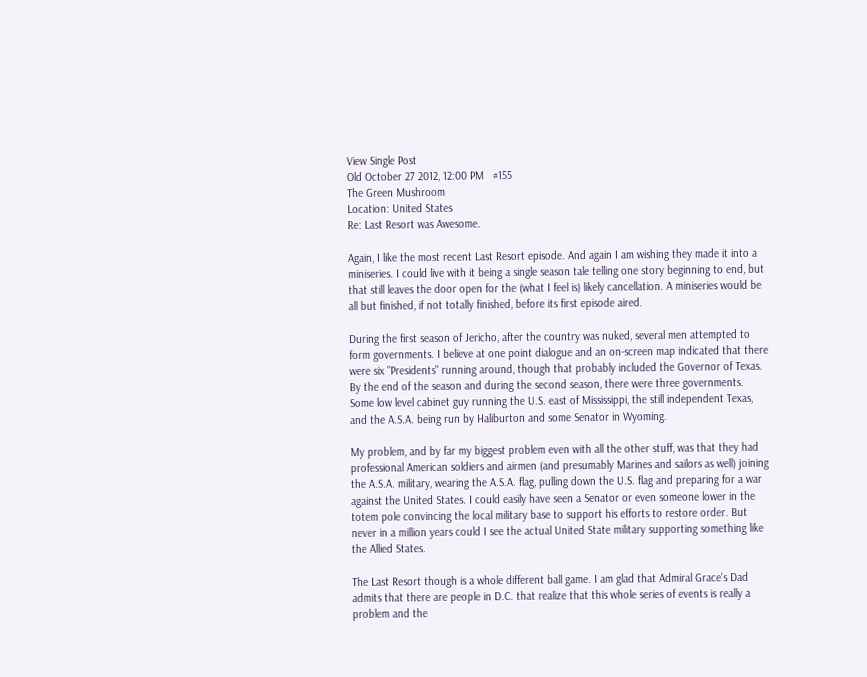View Single Post
Old October 27 2012, 12:00 PM   #155
The Green Mushroom
Location: United States
Re: Last Resort was Awesome.

Again, I like the most recent Last Resort episode. And again I am wishing they made it into a miniseries. I could live with it being a single season tale telling one story beginning to end, but that still leaves the door open for the (what I feel is) likely cancellation. A miniseries would be all but finished, if not totally finished, before its first episode aired.

During the first season of Jericho, after the country was nuked, several men attempted to form governments. I believe at one point dialogue and an on-screen map indicated that there were six "Presidents" running around, though that probably included the Governor of Texas. By the end of the season and during the second season, there were three governments. Some low level cabinet guy running the U.S. east of Mississippi, the still independent Texas, and the A.S.A. being run by Haliburton and some Senator in Wyoming.

My problem, and by far my biggest problem even with all the other stuff, was that they had professional American soldiers and airmen (and presumably Marines and sailors as well) joining the A.S.A. military, wearing the A.S.A. flag, pulling down the U.S. flag and preparing for a war against the United States. I could easily have seen a Senator or even someone lower in the totem pole convincing the local military base to support his efforts to restore order. But never in a million years could I see the actual United State military supporting something like the Allied States.

The Last Resort though is a whole different ball game. I am glad that Admiral Grace's Dad admits that there are people in D.C. that realize that this whole series of events is really a problem and the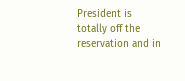President is totally off the reservation and in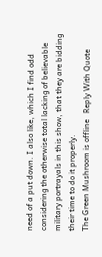need of a put down. I also like, which I find odd considering the otherwise total lacking of believable military portrayals in this show, that they are bidding their time to do it properly.
The Green Mushroom is offline   Reply With Quote